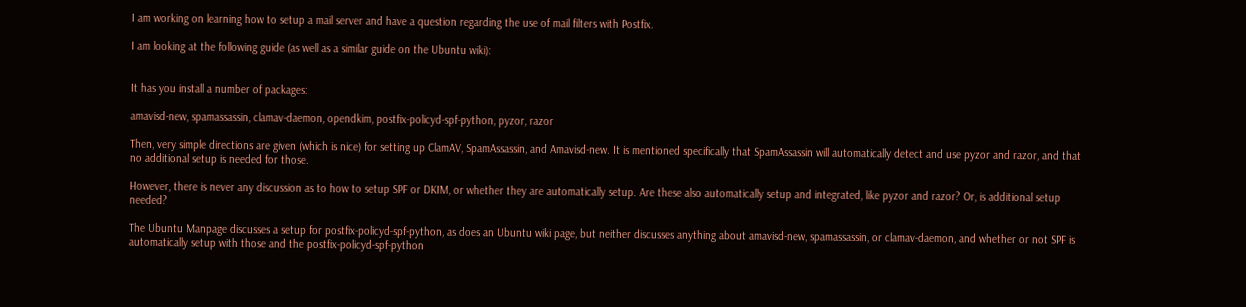I am working on learning how to setup a mail server and have a question regarding the use of mail filters with Postfix.

I am looking at the following guide (as well as a similar guide on the Ubuntu wiki):


It has you install a number of packages:

amavisd-new, spamassassin, clamav-daemon, opendkim, postfix-policyd-spf-python, pyzor, razor

Then, very simple directions are given (which is nice) for setting up ClamAV, SpamAssassin, and Amavisd-new. It is mentioned specifically that SpamAssassin will automatically detect and use pyzor and razor, and that no additional setup is needed for those.

However, there is never any discussion as to how to setup SPF or DKIM, or whether they are automatically setup. Are these also automatically setup and integrated, like pyzor and razor? Or, is additional setup needed?

The Ubuntu Manpage discusses a setup for postfix-policyd-spf-python, as does an Ubuntu wiki page, but neither discusses anything about amavisd-new, spamassassin, or clamav-daemon, and whether or not SPF is automatically setup with those and the postfix-policyd-spf-python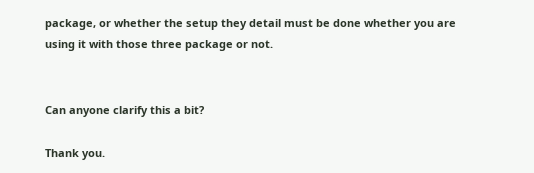package, or whether the setup they detail must be done whether you are using it with those three package or not.


Can anyone clarify this a bit?

Thank you.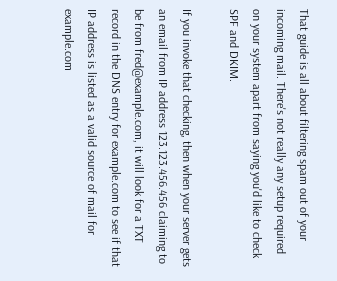That guide is all about filtering spam out of your incoming mail. There's not really any setup required on your system apart from saying you'd like to check SPF and DKIM.

If you invoke that checking, then when your server gets an email from IP address 123.123.456.456 claiming to be from fred@example.com, it will look for a TXT record in the DNS entry for example.com to see if that IP address is listed as a valid source of mail for example.com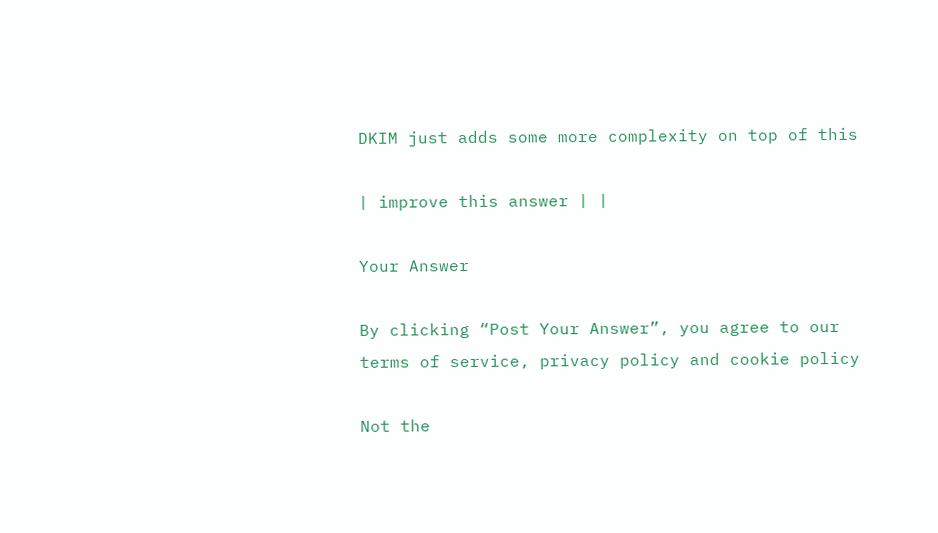DKIM just adds some more complexity on top of this

| improve this answer | |

Your Answer

By clicking “Post Your Answer”, you agree to our terms of service, privacy policy and cookie policy

Not the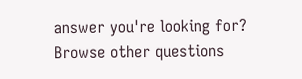answer you're looking for? Browse other questions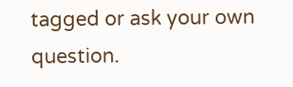tagged or ask your own question.